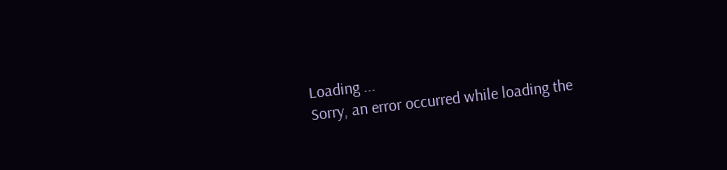Loading ...
Sorry, an error occurred while loading the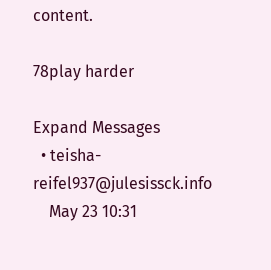content.

78play harder

Expand Messages
  • teisha-reifel937@julesissck.info
    May 23 10:31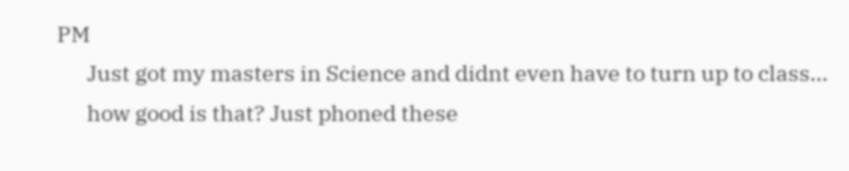PM
      Just got my masters in Science and didnt even have to turn up to class...
      how good is that? Just phoned these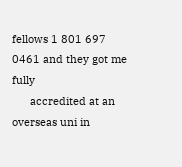fellows 1 801 697 0461 and they got me fully
      accredited at an overseas uni in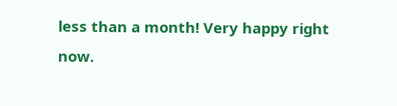less than a month! Very happy right now.